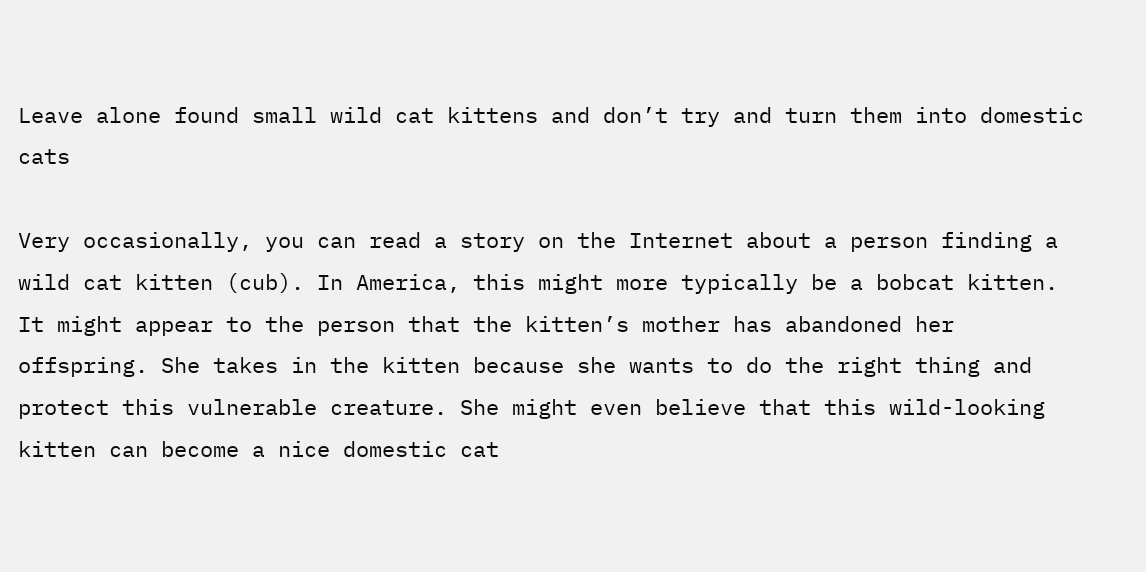Leave alone found small wild cat kittens and don’t try and turn them into domestic cats

Very occasionally, you can read a story on the Internet about a person finding a wild cat kitten (cub). In America, this might more typically be a bobcat kitten. It might appear to the person that the kitten’s mother has abandoned her offspring. She takes in the kitten because she wants to do the right thing and protect this vulnerable creature. She might even believe that this wild-looking kitten can become a nice domestic cat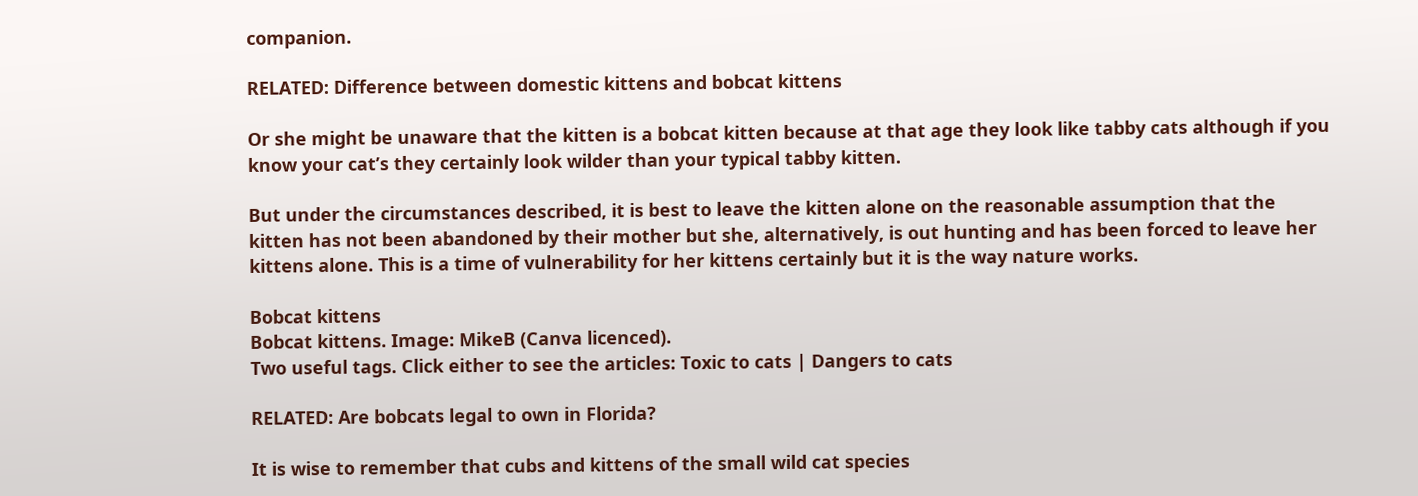companion.

RELATED: Difference between domestic kittens and bobcat kittens

Or she might be unaware that the kitten is a bobcat kitten because at that age they look like tabby cats although if you know your cat’s they certainly look wilder than your typical tabby kitten.

But under the circumstances described, it is best to leave the kitten alone on the reasonable assumption that the kitten has not been abandoned by their mother but she, alternatively, is out hunting and has been forced to leave her kittens alone. This is a time of vulnerability for her kittens certainly but it is the way nature works.

Bobcat kittens
Bobcat kittens. Image: MikeB (Canva licenced).
Two useful tags. Click either to see the articles: Toxic to cats | Dangers to cats

RELATED: Are bobcats legal to own in Florida?

It is wise to remember that cubs and kittens of the small wild cat species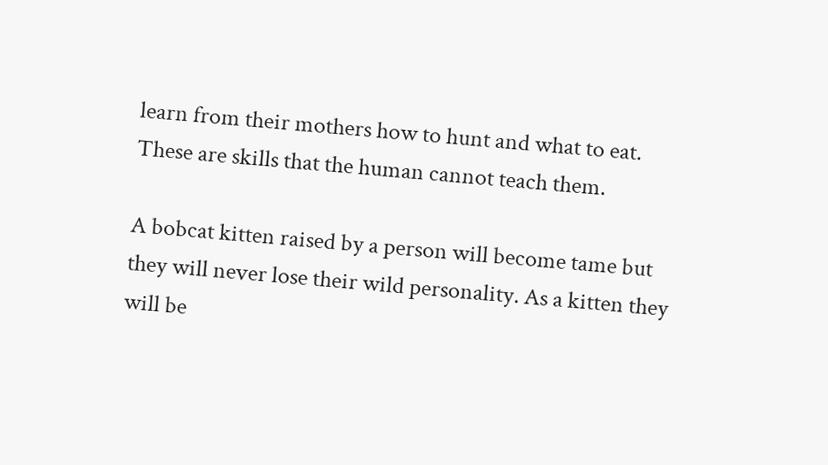learn from their mothers how to hunt and what to eat. These are skills that the human cannot teach them.

A bobcat kitten raised by a person will become tame but they will never lose their wild personality. As a kitten they will be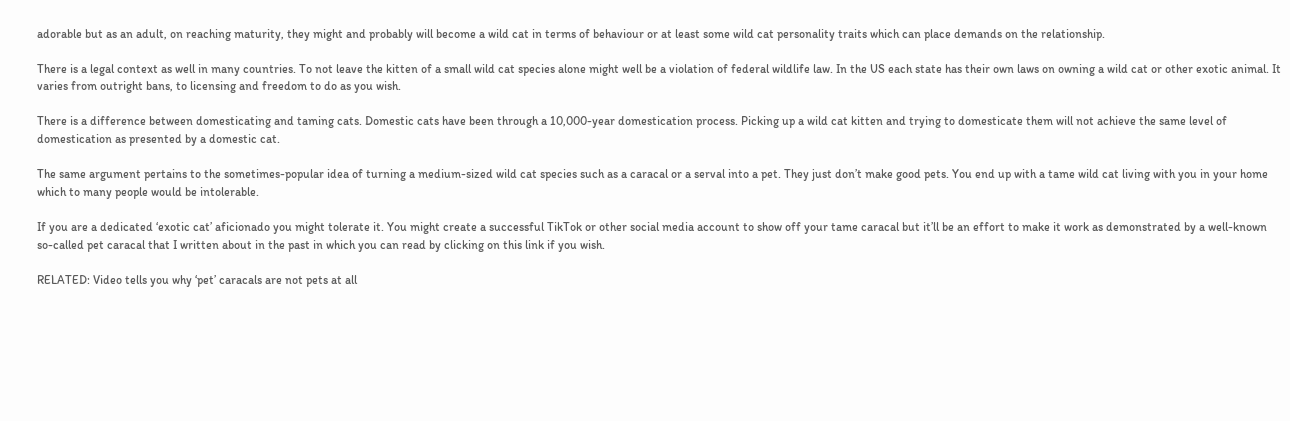adorable but as an adult, on reaching maturity, they might and probably will become a wild cat in terms of behaviour or at least some wild cat personality traits which can place demands on the relationship.

There is a legal context as well in many countries. To not leave the kitten of a small wild cat species alone might well be a violation of federal wildlife law. In the US each state has their own laws on owning a wild cat or other exotic animal. It varies from outright bans, to licensing and freedom to do as you wish.

There is a difference between domesticating and taming cats. Domestic cats have been through a 10,000-year domestication process. Picking up a wild cat kitten and trying to domesticate them will not achieve the same level of domestication as presented by a domestic cat.

The same argument pertains to the sometimes-popular idea of turning a medium-sized wild cat species such as a caracal or a serval into a pet. They just don’t make good pets. You end up with a tame wild cat living with you in your home which to many people would be intolerable.

If you are a dedicated ‘exotic cat’ aficionado you might tolerate it. You might create a successful TikTok or other social media account to show off your tame caracal but it’ll be an effort to make it work as demonstrated by a well-known so-called pet caracal that I written about in the past in which you can read by clicking on this link if you wish.

RELATED: Video tells you why ‘pet’ caracals are not pets at all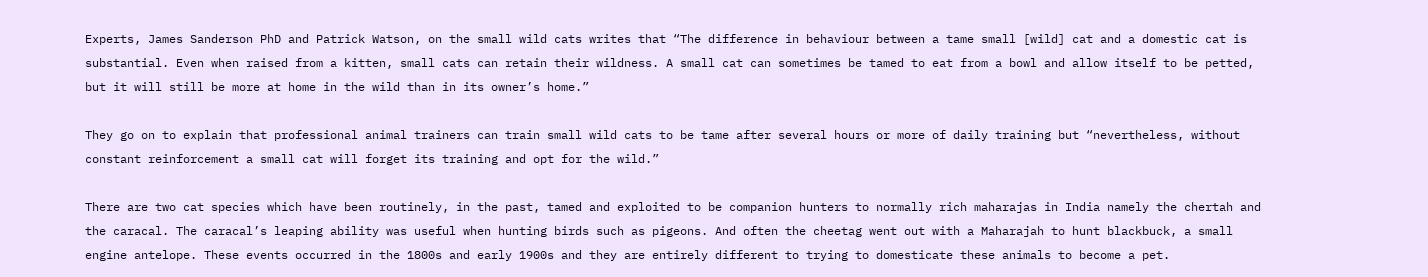Experts, James Sanderson PhD and Patrick Watson, on the small wild cats writes that “The difference in behaviour between a tame small [wild] cat and a domestic cat is substantial. Even when raised from a kitten, small cats can retain their wildness. A small cat can sometimes be tamed to eat from a bowl and allow itself to be petted, but it will still be more at home in the wild than in its owner’s home.”

They go on to explain that professional animal trainers can train small wild cats to be tame after several hours or more of daily training but “nevertheless, without constant reinforcement a small cat will forget its training and opt for the wild.”

There are two cat species which have been routinely, in the past, tamed and exploited to be companion hunters to normally rich maharajas in India namely the chertah and the caracal. The caracal’s leaping ability was useful when hunting birds such as pigeons. And often the cheetag went out with a Maharajah to hunt blackbuck, a small engine antelope. These events occurred in the 1800s and early 1900s and they are entirely different to trying to domesticate these animals to become a pet.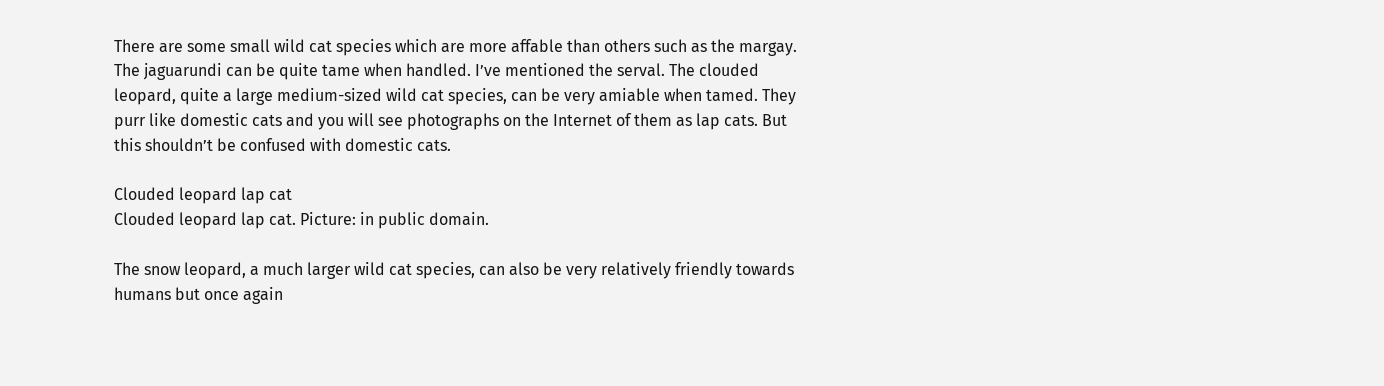There are some small wild cat species which are more affable than others such as the margay. The jaguarundi can be quite tame when handled. I’ve mentioned the serval. The clouded leopard, quite a large medium-sized wild cat species, can be very amiable when tamed. They purr like domestic cats and you will see photographs on the Internet of them as lap cats. But this shouldn’t be confused with domestic cats.

Clouded leopard lap cat
Clouded leopard lap cat. Picture: in public domain.

The snow leopard, a much larger wild cat species, can also be very relatively friendly towards humans but once again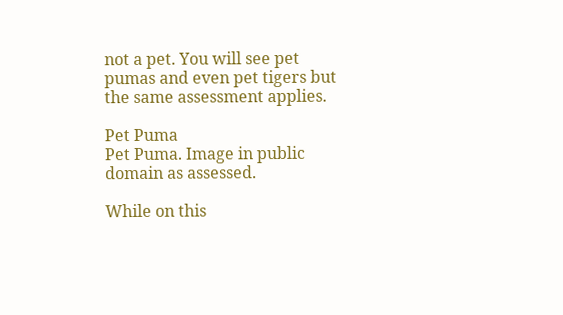not a pet. You will see pet pumas and even pet tigers but the same assessment applies.

Pet Puma
Pet Puma. Image in public domain as assessed.

While on this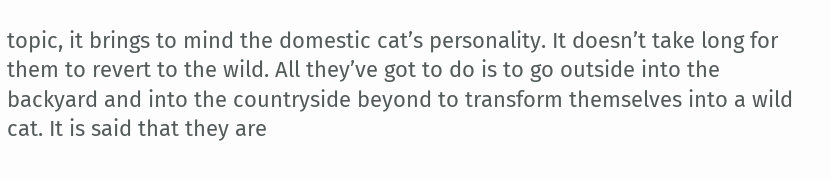topic, it brings to mind the domestic cat’s personality. It doesn’t take long for them to revert to the wild. All they’ve got to do is to go outside into the backyard and into the countryside beyond to transform themselves into a wild cat. It is said that they are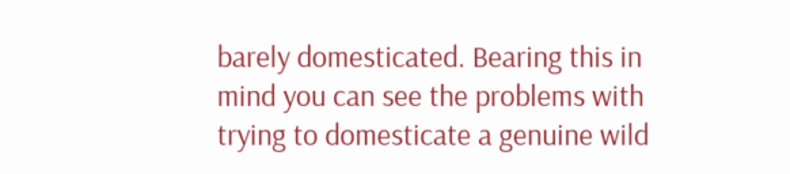barely domesticated. Bearing this in mind you can see the problems with trying to domesticate a genuine wild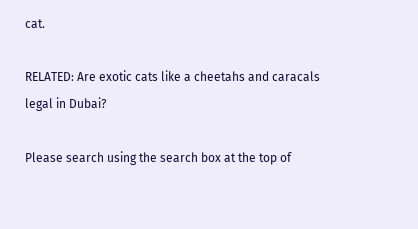cat.

RELATED: Are exotic cats like a cheetahs and caracals legal in Dubai?

Please search using the search box at the top of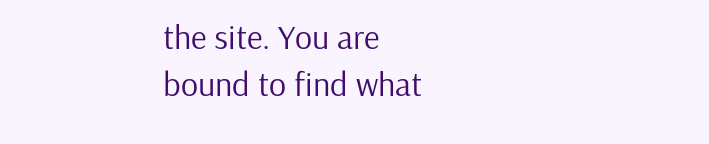the site. You are bound to find what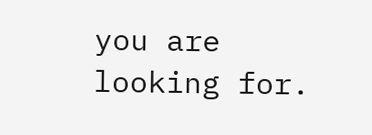you are looking for.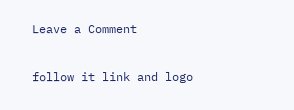Leave a Comment

follow it link and logo